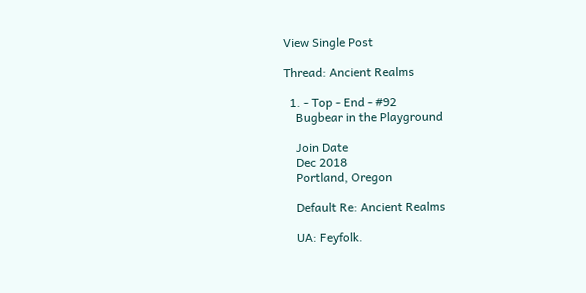View Single Post

Thread: Ancient Realms

  1. - Top - End - #92
    Bugbear in the Playground

    Join Date
    Dec 2018
    Portland, Oregon

    Default Re: Ancient Realms

    UA: Feyfolk.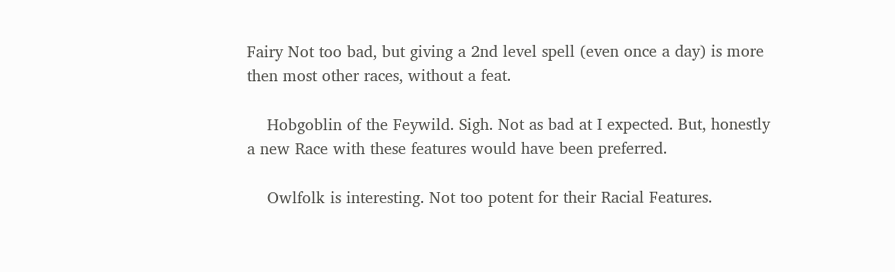Fairy Not too bad, but giving a 2nd level spell (even once a day) is more then most other races, without a feat.

    Hobgoblin of the Feywild. Sigh. Not as bad at I expected. But, honestly a new Race with these features would have been preferred.

    Owlfolk is interesting. Not too potent for their Racial Features.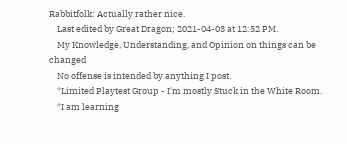Rabbitfolk: Actually rather nice.
    Last edited by Great Dragon; 2021-04-03 at 12:52 PM.
    My Knowledge, Understanding, and Opinion on things can be changed
    No offense is intended by anything I post.
    *Limited Playtest Group - I'm mostly Stuck in the White Room.
    *I am learning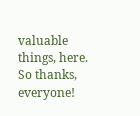valuable things, here. So thanks, everyone!